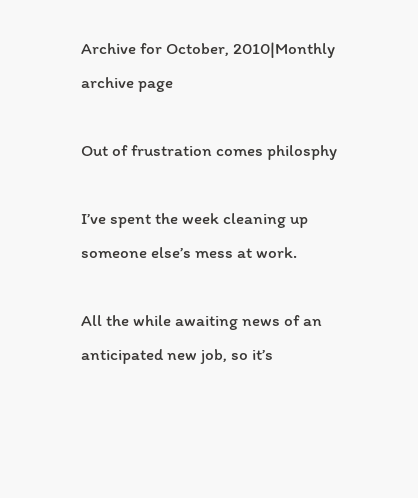Archive for October, 2010|Monthly archive page

Out of frustration comes philosphy

I’ve spent the week cleaning up someone else’s mess at work.

All the while awaiting news of an anticipated new job, so it’s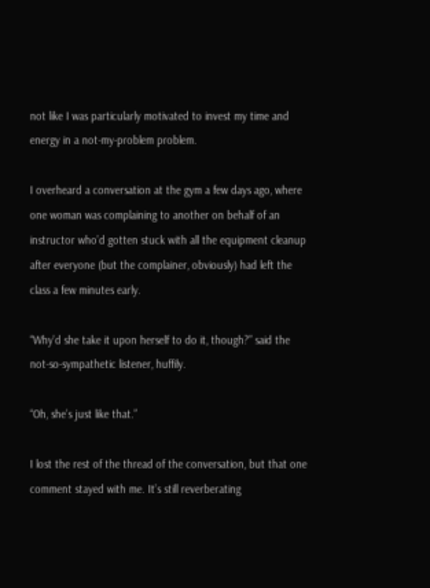not like I was particularly motivated to invest my time and energy in a not-my-problem problem.

I overheard a conversation at the gym a few days ago, where one woman was complaining to another on behalf of an instructor who’d gotten stuck with all the equipment cleanup after everyone (but the complainer, obviously) had left the class a few minutes early.

“Why’d she take it upon herself to do it, though?” said the not-so-sympathetic listener, huffily.

“Oh, she’s just like that.”

I lost the rest of the thread of the conversation, but that one comment stayed with me. It’s still reverberating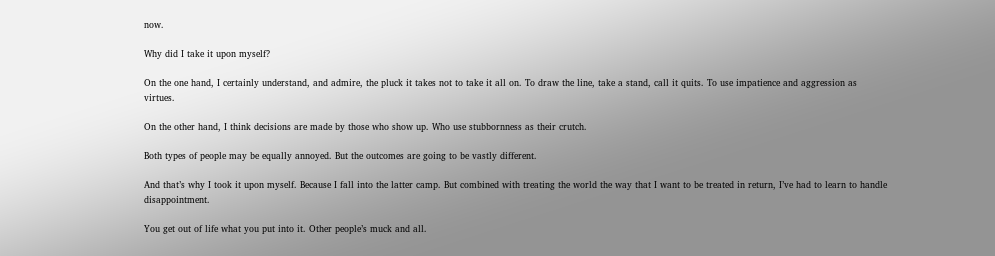now.

Why did I take it upon myself?

On the one hand, I certainly understand, and admire, the pluck it takes not to take it all on. To draw the line, take a stand, call it quits. To use impatience and aggression as virtues.

On the other hand, I think decisions are made by those who show up. Who use stubbornness as their crutch.

Both types of people may be equally annoyed. But the outcomes are going to be vastly different.

And that’s why I took it upon myself. Because I fall into the latter camp. But combined with treating the world the way that I want to be treated in return, I’ve had to learn to handle disappointment.

You get out of life what you put into it. Other people’s muck and all.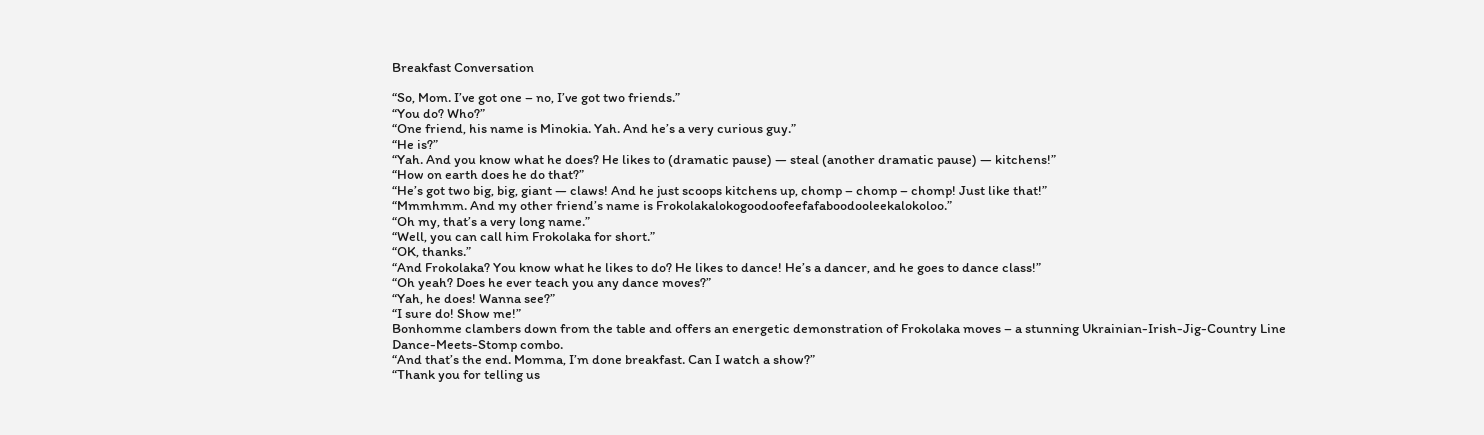Breakfast Conversation

“So, Mom. I’ve got one – no, I’ve got two friends.”
“You do? Who?”
“One friend, his name is Minokia. Yah. And he’s a very curious guy.”
“He is?”
“Yah. And you know what he does? He likes to (dramatic pause) — steal (another dramatic pause) — kitchens!”
“How on earth does he do that?”
“He’s got two big, big, giant — claws! And he just scoops kitchens up, chomp – chomp – chomp! Just like that!”
“Mmmhmm. And my other friend’s name is Frokolakalokogoodoofeefafaboodooleekalokoloo.”
“Oh my, that’s a very long name.”
“Well, you can call him Frokolaka for short.”
“OK, thanks.”
“And Frokolaka? You know what he likes to do? He likes to dance! He’s a dancer, and he goes to dance class!”
“Oh yeah? Does he ever teach you any dance moves?”
“Yah, he does! Wanna see?”
“I sure do! Show me!”
Bonhomme clambers down from the table and offers an energetic demonstration of Frokolaka moves – a stunning Ukrainian-Irish-Jig-Country Line Dance-Meets-Stomp combo.
“And that’s the end. Momma, I’m done breakfast. Can I watch a show?”
“Thank you for telling us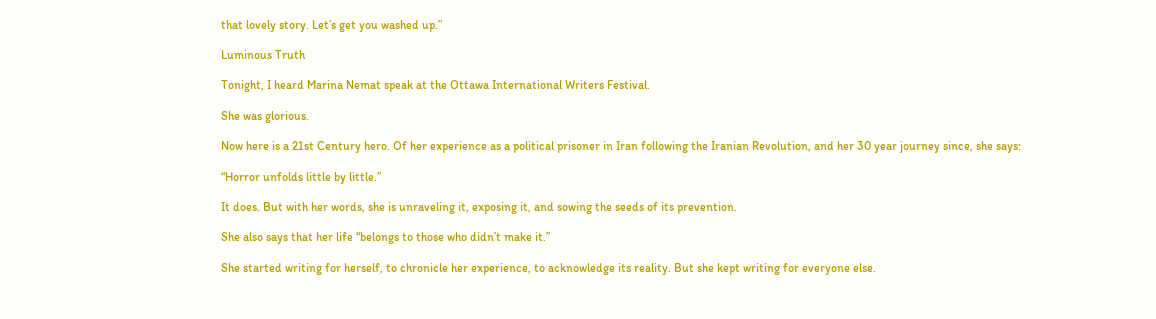that lovely story. Let’s get you washed up.”

Luminous Truth

Tonight, I heard Marina Nemat speak at the Ottawa International Writers Festival.

She was glorious.

Now here is a 21st Century hero. Of her experience as a political prisoner in Iran following the Iranian Revolution, and her 30 year journey since, she says:

“Horror unfolds little by little.”

It does. But with her words, she is unraveling it, exposing it, and sowing the seeds of its prevention.

She also says that her life “belongs to those who didn’t make it.”

She started writing for herself, to chronicle her experience, to acknowledge its reality. But she kept writing for everyone else.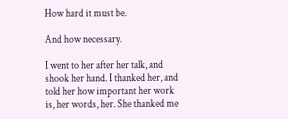How hard it must be.

And how necessary.

I went to her after her talk, and shook her hand. I thanked her, and told her how important her work is, her words, her. She thanked me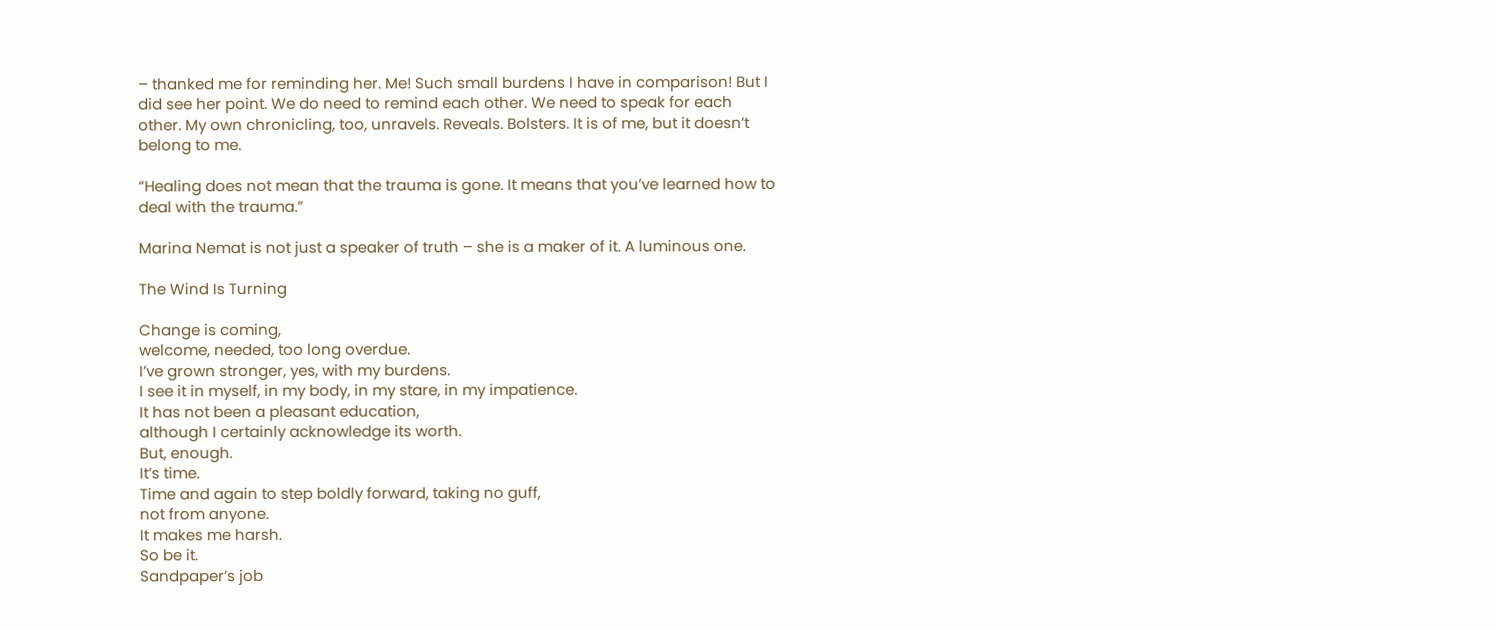– thanked me for reminding her. Me! Such small burdens I have in comparison! But I did see her point. We do need to remind each other. We need to speak for each other. My own chronicling, too, unravels. Reveals. Bolsters. It is of me, but it doesn’t belong to me.

“Healing does not mean that the trauma is gone. It means that you’ve learned how to deal with the trauma.”

Marina Nemat is not just a speaker of truth – she is a maker of it. A luminous one.

The Wind Is Turning

Change is coming,
welcome, needed, too long overdue.
I’ve grown stronger, yes, with my burdens.
I see it in myself, in my body, in my stare, in my impatience.
It has not been a pleasant education,
although I certainly acknowledge its worth.
But, enough.
It’s time.
Time and again to step boldly forward, taking no guff,
not from anyone.
It makes me harsh.
So be it.
Sandpaper’s job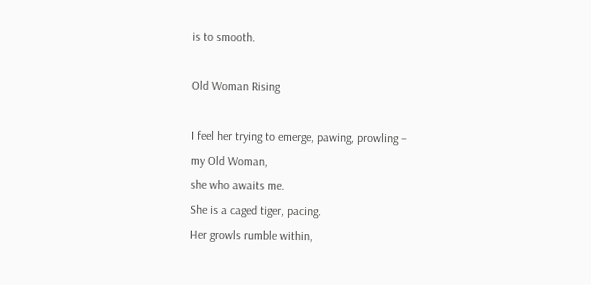is to smooth.

Old Woman Rising

I feel her trying to emerge, pawing, prowling –
my Old Woman,
she who awaits me.
She is a caged tiger, pacing.
Her growls rumble within,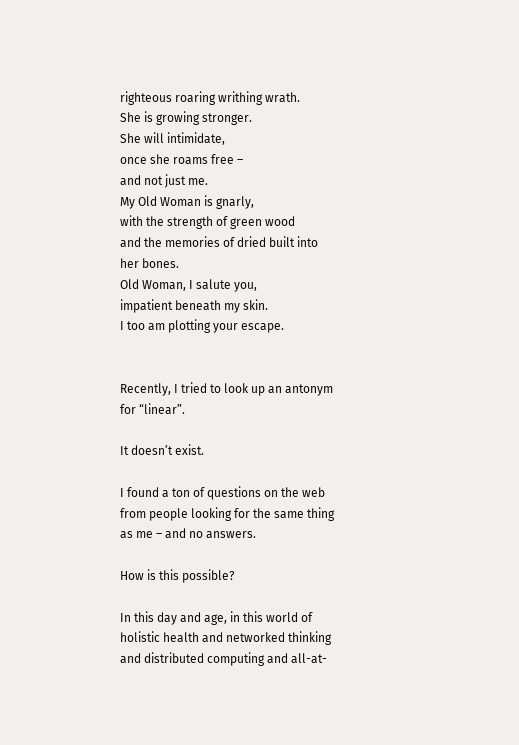righteous roaring writhing wrath.
She is growing stronger.
She will intimidate,
once she roams free –
and not just me.
My Old Woman is gnarly,
with the strength of green wood
and the memories of dried built into her bones.
Old Woman, I salute you,
impatient beneath my skin.
I too am plotting your escape.


Recently, I tried to look up an antonym for “linear”.

It doesn’t exist.

I found a ton of questions on the web from people looking for the same thing as me – and no answers.

How is this possible?

In this day and age, in this world of holistic health and networked thinking and distributed computing and all-at-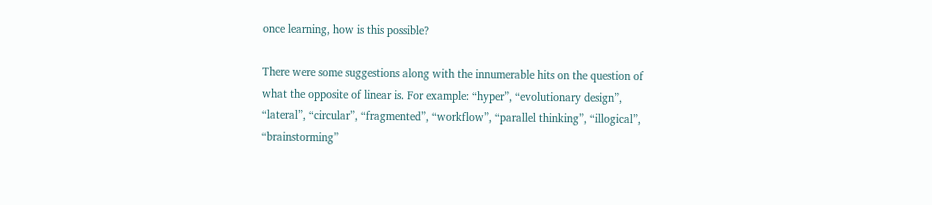once learning, how is this possible?

There were some suggestions along with the innumerable hits on the question of what the opposite of linear is. For example: “hyper”, “evolutionary design”, “lateral”, “circular”, “fragmented”, “workflow”, “parallel thinking”, “illogical”, “brainstorming”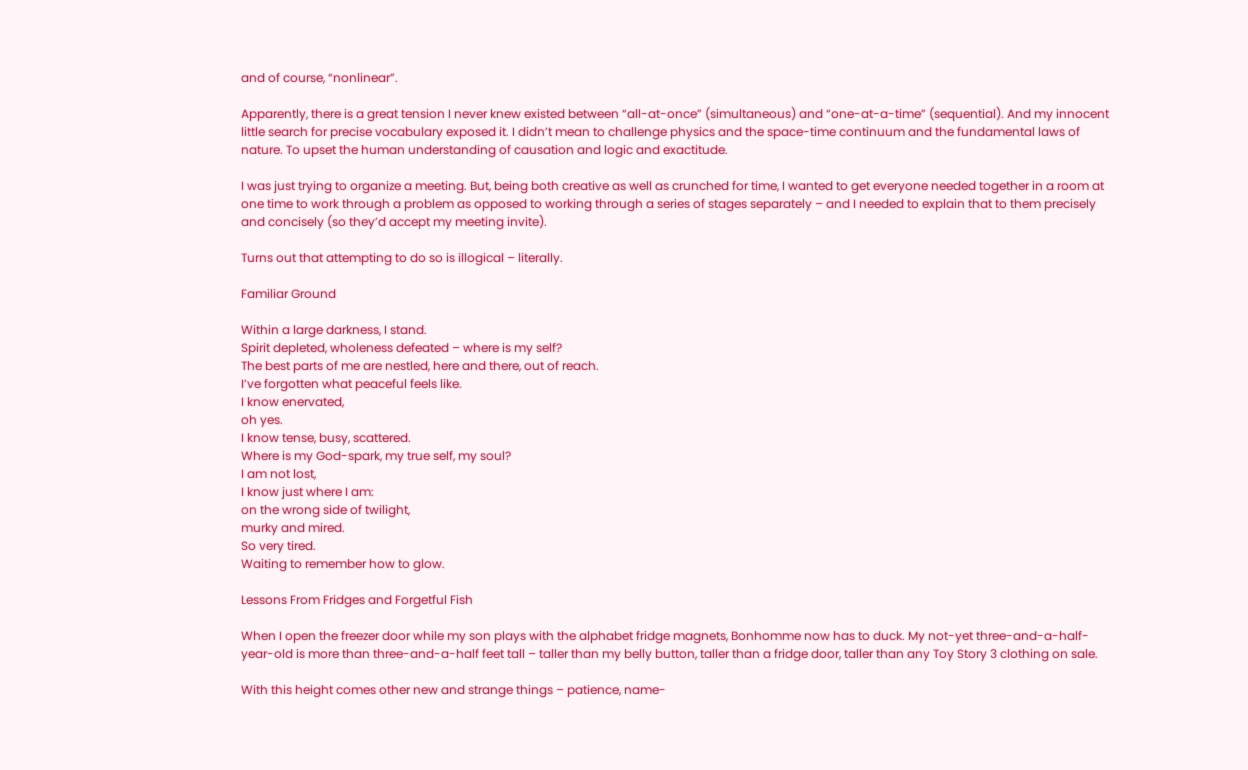and of course, “nonlinear”.

Apparently, there is a great tension I never knew existed between “all-at-once” (simultaneous) and “one-at-a-time” (sequential). And my innocent little search for precise vocabulary exposed it. I didn’t mean to challenge physics and the space-time continuum and the fundamental laws of nature. To upset the human understanding of causation and logic and exactitude.

I was just trying to organize a meeting. But, being both creative as well as crunched for time, I wanted to get everyone needed together in a room at one time to work through a problem as opposed to working through a series of stages separately – and I needed to explain that to them precisely and concisely (so they’d accept my meeting invite).

Turns out that attempting to do so is illogical – literally.

Familiar Ground

Within a large darkness, I stand.
Spirit depleted, wholeness defeated – where is my self?
The best parts of me are nestled, here and there, out of reach.
I’ve forgotten what peaceful feels like.
I know enervated,
oh yes.
I know tense, busy, scattered.
Where is my God-spark, my true self, my soul?
I am not lost,
I know just where I am:
on the wrong side of twilight,
murky and mired.
So very tired.
Waiting to remember how to glow.

Lessons From Fridges and Forgetful Fish

When I open the freezer door while my son plays with the alphabet fridge magnets, Bonhomme now has to duck. My not-yet three-and-a-half-year-old is more than three-and-a-half feet tall – taller than my belly button, taller than a fridge door, taller than any Toy Story 3 clothing on sale.

With this height comes other new and strange things – patience, name-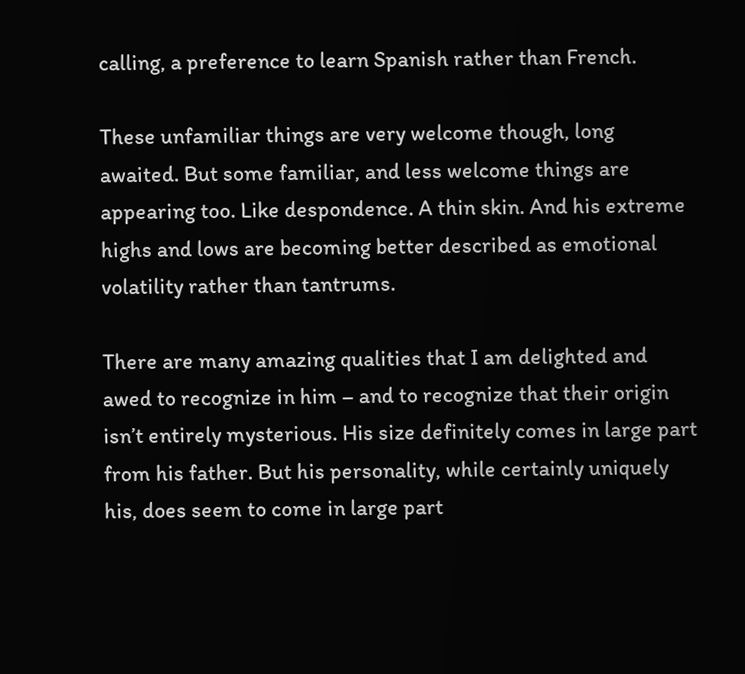calling, a preference to learn Spanish rather than French.

These unfamiliar things are very welcome though, long awaited. But some familiar, and less welcome things are appearing too. Like despondence. A thin skin. And his extreme highs and lows are becoming better described as emotional volatility rather than tantrums.

There are many amazing qualities that I am delighted and awed to recognize in him – and to recognize that their origin isn’t entirely mysterious. His size definitely comes in large part from his father. But his personality, while certainly uniquely his, does seem to come in large part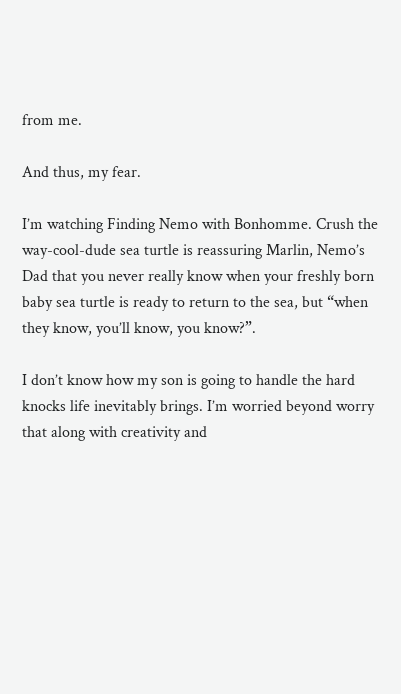from me.

And thus, my fear.

I’m watching Finding Nemo with Bonhomme. Crush the way-cool-dude sea turtle is reassuring Marlin, Nemo’s Dad that you never really know when your freshly born baby sea turtle is ready to return to the sea, but “when they know, you’ll know, you know?”.

I don’t know how my son is going to handle the hard knocks life inevitably brings. I’m worried beyond worry that along with creativity and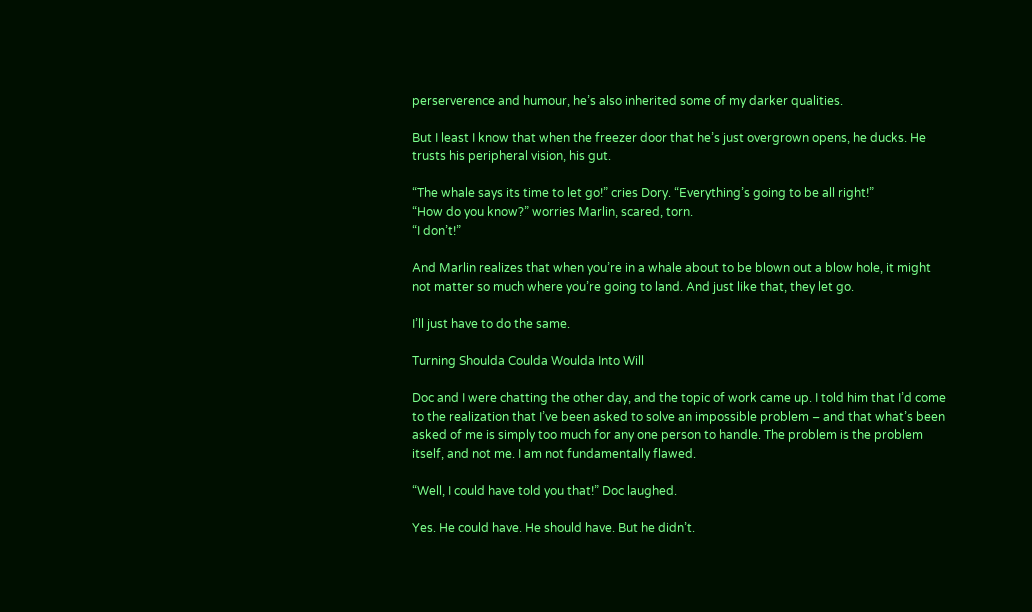perserverence and humour, he’s also inherited some of my darker qualities.

But I least I know that when the freezer door that he’s just overgrown opens, he ducks. He trusts his peripheral vision, his gut.

“The whale says its time to let go!” cries Dory. “Everything’s going to be all right!”
“How do you know?” worries Marlin, scared, torn.
“I don’t!”

And Marlin realizes that when you’re in a whale about to be blown out a blow hole, it might not matter so much where you’re going to land. And just like that, they let go.

I’ll just have to do the same.

Turning Shoulda Coulda Woulda Into Will

Doc and I were chatting the other day, and the topic of work came up. I told him that I’d come to the realization that I’ve been asked to solve an impossible problem – and that what’s been asked of me is simply too much for any one person to handle. The problem is the problem itself, and not me. I am not fundamentally flawed.

“Well, I could have told you that!” Doc laughed.

Yes. He could have. He should have. But he didn’t.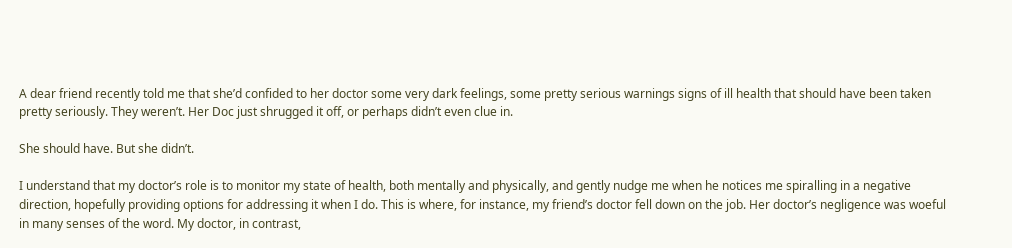A dear friend recently told me that she’d confided to her doctor some very dark feelings, some pretty serious warnings signs of ill health that should have been taken pretty seriously. They weren’t. Her Doc just shrugged it off, or perhaps didn’t even clue in.

She should have. But she didn’t.

I understand that my doctor’s role is to monitor my state of health, both mentally and physically, and gently nudge me when he notices me spiralling in a negative direction, hopefully providing options for addressing it when I do. This is where, for instance, my friend’s doctor fell down on the job. Her doctor’s negligence was woeful in many senses of the word. My doctor, in contrast,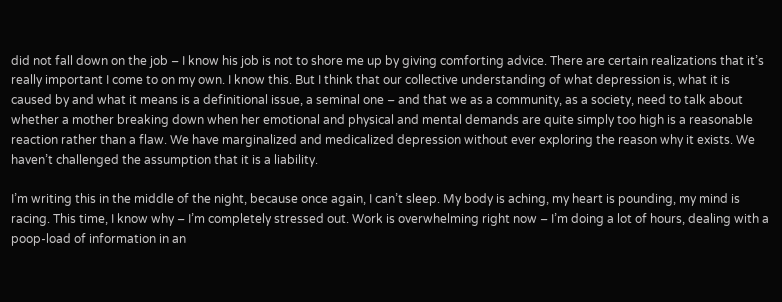did not fall down on the job – I know his job is not to shore me up by giving comforting advice. There are certain realizations that it’s really important I come to on my own. I know this. But I think that our collective understanding of what depression is, what it is caused by and what it means is a definitional issue, a seminal one – and that we as a community, as a society, need to talk about whether a mother breaking down when her emotional and physical and mental demands are quite simply too high is a reasonable reaction rather than a flaw. We have marginalized and medicalized depression without ever exploring the reason why it exists. We haven’t challenged the assumption that it is a liability.

I’m writing this in the middle of the night, because once again, I can’t sleep. My body is aching, my heart is pounding, my mind is racing. This time, I know why – I’m completely stressed out. Work is overwhelming right now – I’m doing a lot of hours, dealing with a poop-load of information in an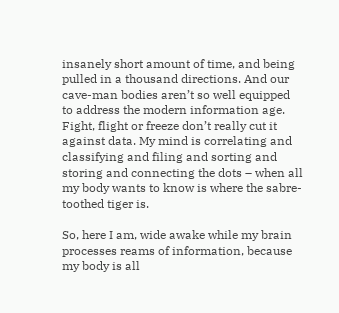insanely short amount of time, and being pulled in a thousand directions. And our cave-man bodies aren’t so well equipped to address the modern information age. Fight, flight or freeze don’t really cut it against data. My mind is correlating and classifying and filing and sorting and storing and connecting the dots – when all my body wants to know is where the sabre-toothed tiger is.

So, here I am, wide awake while my brain processes reams of information, because my body is all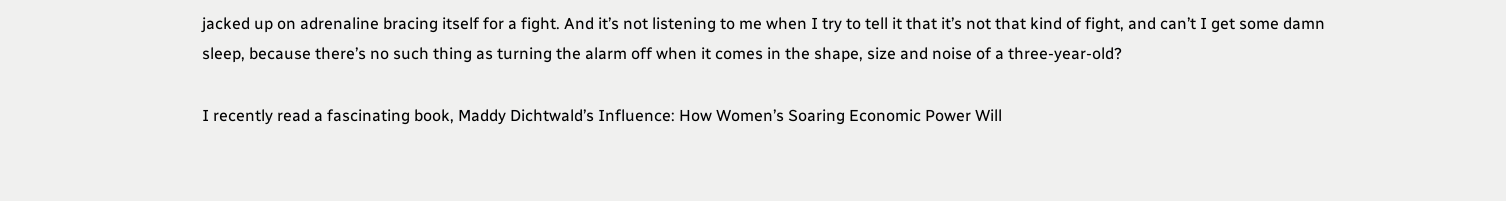jacked up on adrenaline bracing itself for a fight. And it’s not listening to me when I try to tell it that it’s not that kind of fight, and can’t I get some damn sleep, because there’s no such thing as turning the alarm off when it comes in the shape, size and noise of a three-year-old?

I recently read a fascinating book, Maddy Dichtwald’s Influence: How Women’s Soaring Economic Power Will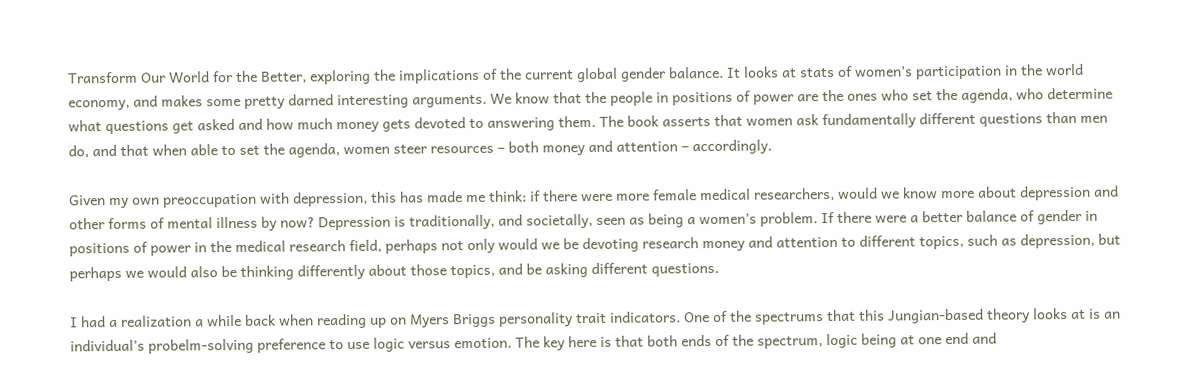Transform Our World for the Better, exploring the implications of the current global gender balance. It looks at stats of women’s participation in the world economy, and makes some pretty darned interesting arguments. We know that the people in positions of power are the ones who set the agenda, who determine what questions get asked and how much money gets devoted to answering them. The book asserts that women ask fundamentally different questions than men do, and that when able to set the agenda, women steer resources – both money and attention – accordingly.

Given my own preoccupation with depression, this has made me think: if there were more female medical researchers, would we know more about depression and other forms of mental illness by now? Depression is traditionally, and societally, seen as being a women’s problem. If there were a better balance of gender in positions of power in the medical research field, perhaps not only would we be devoting research money and attention to different topics, such as depression, but perhaps we would also be thinking differently about those topics, and be asking different questions.

I had a realization a while back when reading up on Myers Briggs personality trait indicators. One of the spectrums that this Jungian-based theory looks at is an individual’s probelm-solving preference to use logic versus emotion. The key here is that both ends of the spectrum, logic being at one end and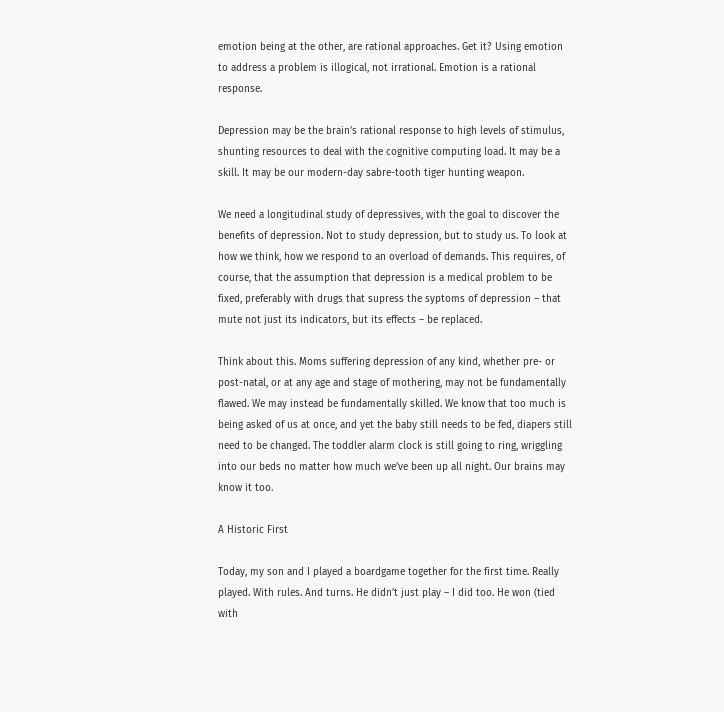emotion being at the other, are rational approaches. Get it? Using emotion to address a problem is illogical, not irrational. Emotion is a rational response.

Depression may be the brain’s rational response to high levels of stimulus, shunting resources to deal with the cognitive computing load. It may be a skill. It may be our modern-day sabre-tooth tiger hunting weapon.

We need a longitudinal study of depressives, with the goal to discover the benefits of depression. Not to study depression, but to study us. To look at how we think, how we respond to an overload of demands. This requires, of course, that the assumption that depression is a medical problem to be fixed, preferably with drugs that supress the syptoms of depression – that mute not just its indicators, but its effects – be replaced.

Think about this. Moms suffering depression of any kind, whether pre- or post-natal, or at any age and stage of mothering, may not be fundamentally flawed. We may instead be fundamentally skilled. We know that too much is being asked of us at once, and yet the baby still needs to be fed, diapers still need to be changed. The toddler alarm clock is still going to ring, wriggling into our beds no matter how much we’ve been up all night. Our brains may know it too.

A Historic First

Today, my son and I played a boardgame together for the first time. Really played. With rules. And turns. He didn’t just play – I did too. He won (tied with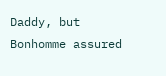Daddy, but Bonhomme assured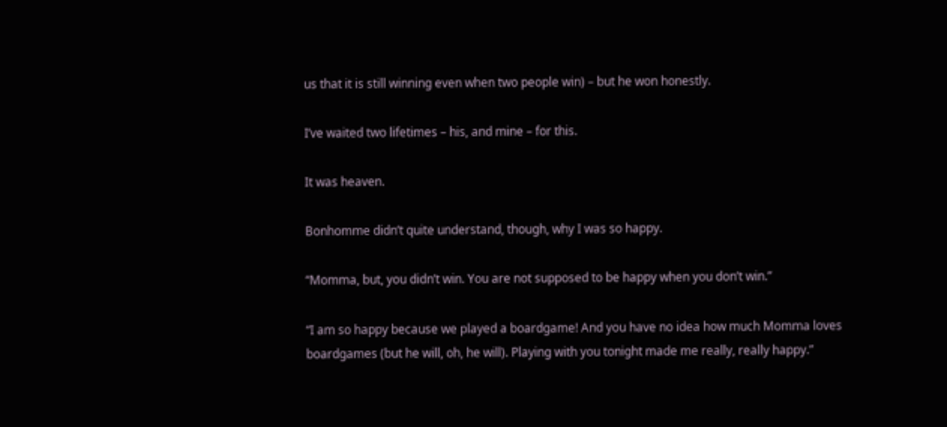us that it is still winning even when two people win) – but he won honestly.

I’ve waited two lifetimes – his, and mine – for this.

It was heaven.

Bonhomme didn’t quite understand, though, why I was so happy.

“Momma, but, you didn’t win. You are not supposed to be happy when you don’t win.”

“I am so happy because we played a boardgame! And you have no idea how much Momma loves boardgames (but he will, oh, he will). Playing with you tonight made me really, really happy.”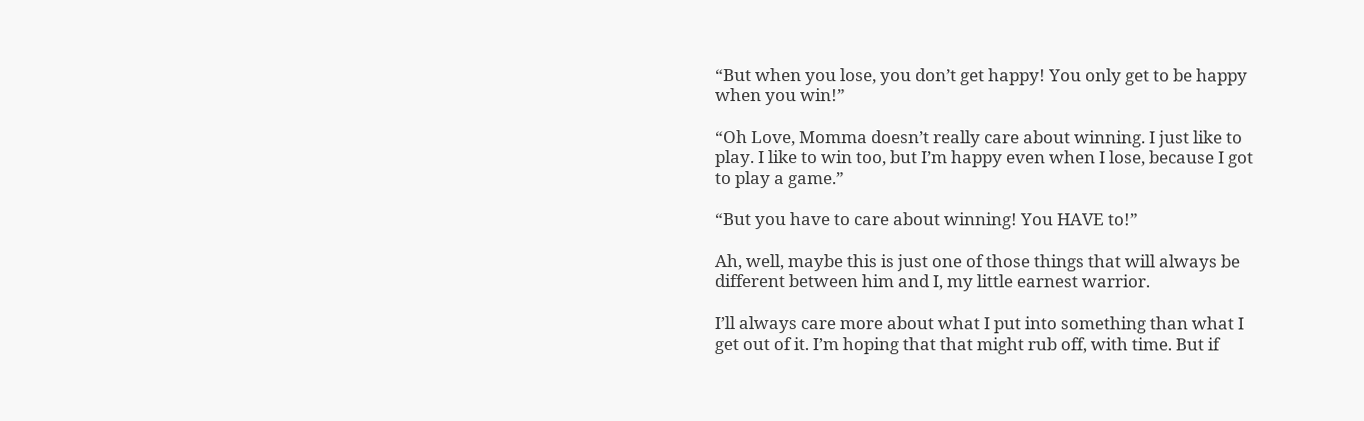“But when you lose, you don’t get happy! You only get to be happy when you win!”

“Oh Love, Momma doesn’t really care about winning. I just like to play. I like to win too, but I’m happy even when I lose, because I got to play a game.”

“But you have to care about winning! You HAVE to!”

Ah, well, maybe this is just one of those things that will always be different between him and I, my little earnest warrior.

I’ll always care more about what I put into something than what I get out of it. I’m hoping that that might rub off, with time. But if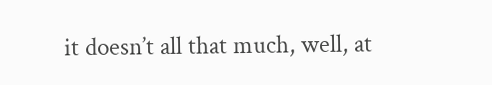it doesn’t all that much, well, at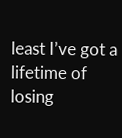least I’ve got a lifetime of losing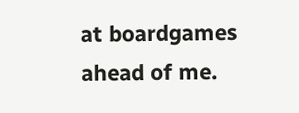at boardgames ahead of me.